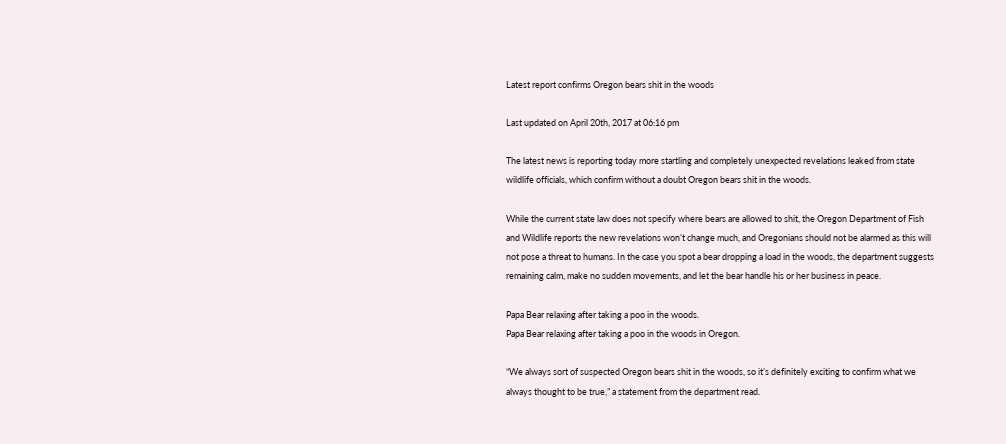Latest report confirms Oregon bears shit in the woods

Last updated on April 20th, 2017 at 06:16 pm

The latest news is reporting today more startling and completely unexpected revelations leaked from state wildlife officials, which confirm without a doubt Oregon bears shit in the woods.

While the current state law does not specify where bears are allowed to shit, the Oregon Department of Fish and Wildlife reports the new revelations won’t change much, and Oregonians should not be alarmed as this will not pose a threat to humans. In the case you spot a bear dropping a load in the woods, the department suggests remaining calm, make no sudden movements, and let the bear handle his or her business in peace.

Papa Bear relaxing after taking a poo in the woods.
Papa Bear relaxing after taking a poo in the woods in Oregon.

“We always sort of suspected Oregon bears shit in the woods, so it’s definitely exciting to confirm what we always thought to be true,” a statement from the department read.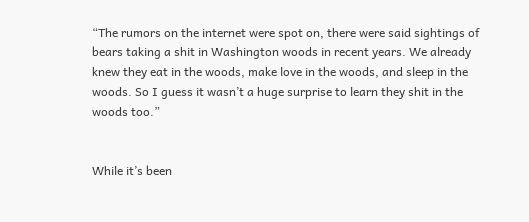“The rumors on the internet were spot on, there were said sightings of bears taking a shit in Washington woods in recent years. We already knew they eat in the woods, make love in the woods, and sleep in the woods. So I guess it wasn’t a huge surprise to learn they shit in the woods too.”


While it’s been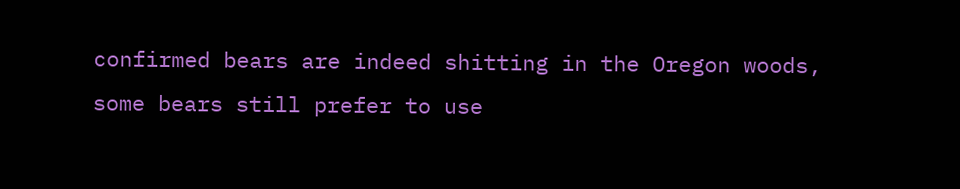confirmed bears are indeed shitting in the Oregon woods, some bears still prefer to use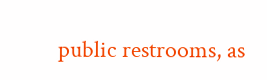public restrooms, as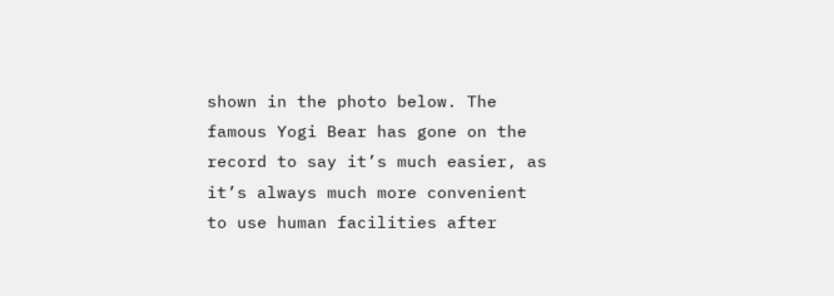shown in the photo below. The famous Yogi Bear has gone on the record to say it’s much easier, as it’s always much more convenient to use human facilities after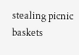stealing picnic baskets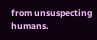from unsuspecting humans.